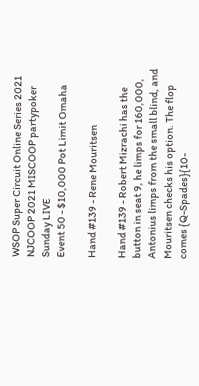WSOP Super Circuit Online Series 2021 NJCOOP 2021 MISCOOP partypoker Sunday LIVE
Event 50 - $10,000 Pot Limit Omaha

Hand #139 - Rene Mouritsen

Hand #139 - Robert Mizrachi has the button in seat 9, he limps for 160,000, Antonius limps from the small blind, and Mouritsen checks his option. The flop comes {Q-Spades}{10-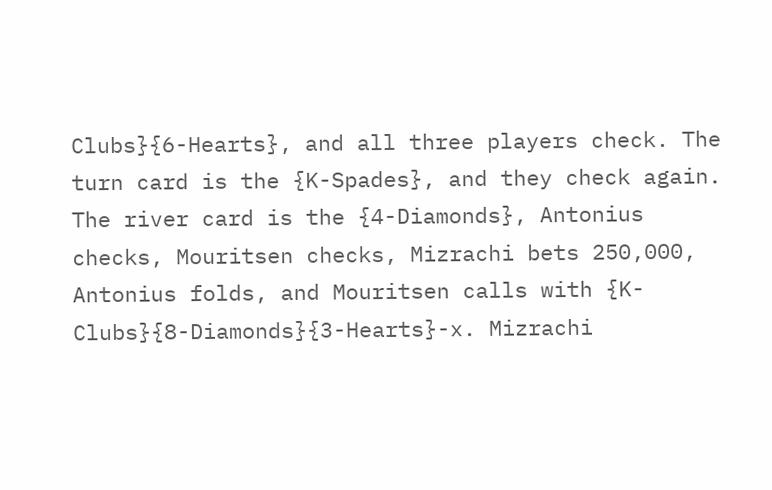Clubs}{6-Hearts}, and all three players check. The turn card is the {K-Spades}, and they check again. The river card is the {4-Diamonds}, Antonius checks, Mouritsen checks, Mizrachi bets 250,000, Antonius folds, and Mouritsen calls with {K-Clubs}{8-Diamonds}{3-Hearts}-x. Mizrachi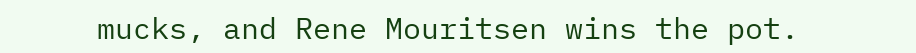mucks, and Rene Mouritsen wins the pot.